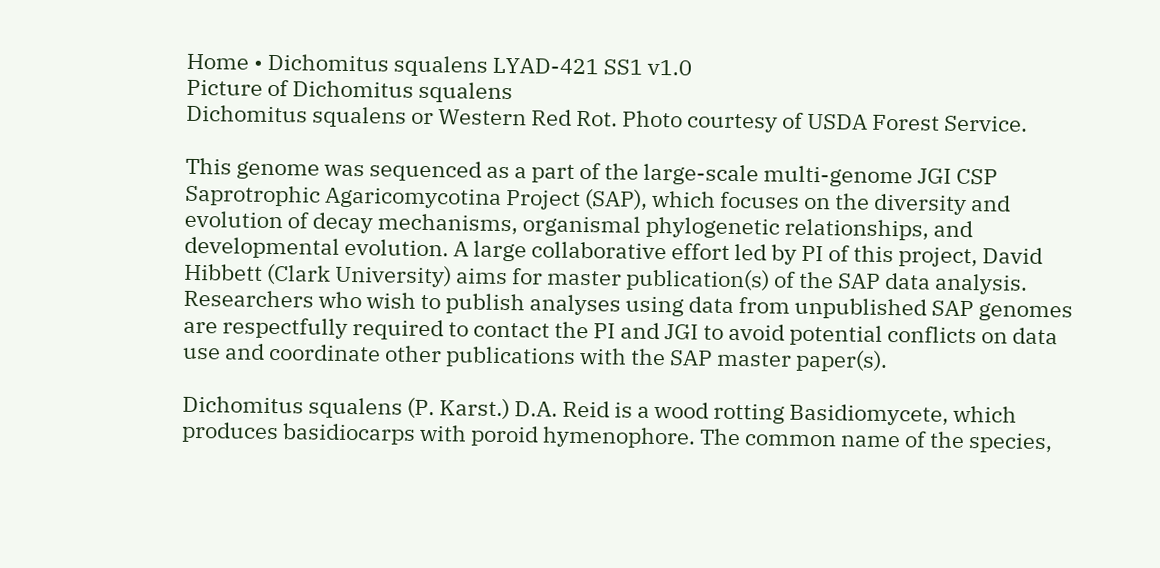Home • Dichomitus squalens LYAD-421 SS1 v1.0
Picture of Dichomitus squalens
Dichomitus squalens or Western Red Rot. Photo courtesy of USDA Forest Service.

This genome was sequenced as a part of the large-scale multi-genome JGI CSP Saprotrophic Agaricomycotina Project (SAP), which focuses on the diversity and evolution of decay mechanisms, organismal phylogenetic relationships, and developmental evolution. A large collaborative effort led by PI of this project, David Hibbett (Clark University) aims for master publication(s) of the SAP data analysis. Researchers who wish to publish analyses using data from unpublished SAP genomes are respectfully required to contact the PI and JGI to avoid potential conflicts on data use and coordinate other publications with the SAP master paper(s).

Dichomitus squalens (P. Karst.) D.A. Reid is a wood rotting Basidiomycete, which produces basidiocarps with poroid hymenophore. The common name of the species,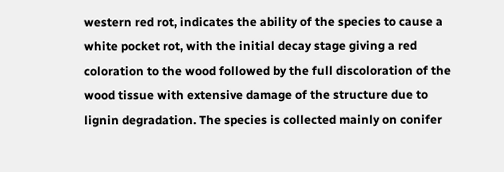western red rot, indicates the ability of the species to cause a white pocket rot, with the initial decay stage giving a red coloration to the wood followed by the full discoloration of the wood tissue with extensive damage of the structure due to lignin degradation. The species is collected mainly on conifer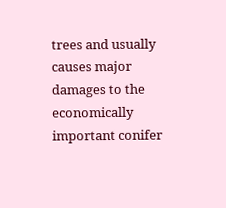trees and usually causes major damages to the economically important conifer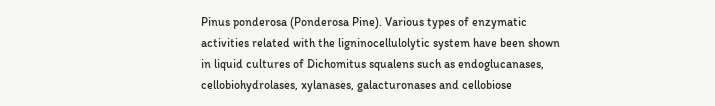Pinus ponderosa (Ponderosa Pine). Various types of enzymatic activities related with the ligninocellulolytic system have been shown in liquid cultures of Dichomitus squalens such as endoglucanases, cellobiohydrolases, xylanases, galacturonases and cellobiose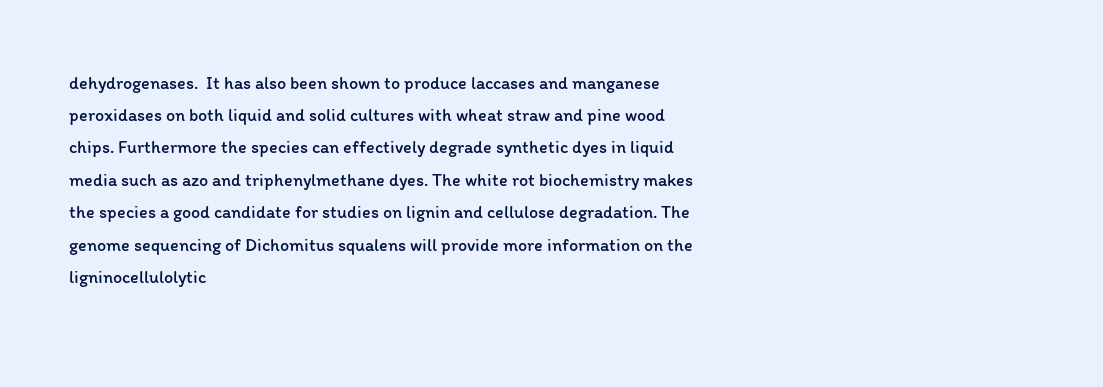dehydrogenases.  It has also been shown to produce laccases and manganese peroxidases on both liquid and solid cultures with wheat straw and pine wood chips. Furthermore the species can effectively degrade synthetic dyes in liquid media such as azo and triphenylmethane dyes. The white rot biochemistry makes the species a good candidate for studies on lignin and cellulose degradation. The genome sequencing of Dichomitus squalens will provide more information on the ligninocellulolytic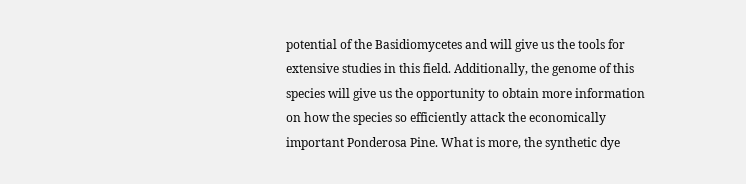potential of the Basidiomycetes and will give us the tools for extensive studies in this field. Additionally, the genome of this species will give us the opportunity to obtain more information on how the species so efficiently attack the economically important Ponderosa Pine. What is more, the synthetic dye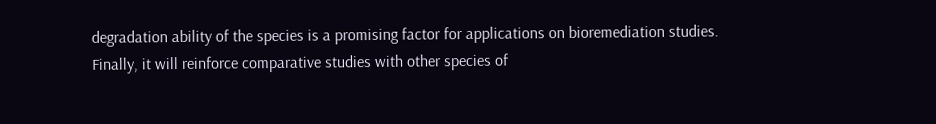degradation ability of the species is a promising factor for applications on bioremediation studies. Finally, it will reinforce comparative studies with other species of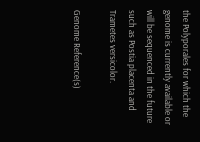the Polyporales for which the genome is currently available or will be sequenced in the future such as Postia placenta and Trametes versicolor.

Genome Reference(s)